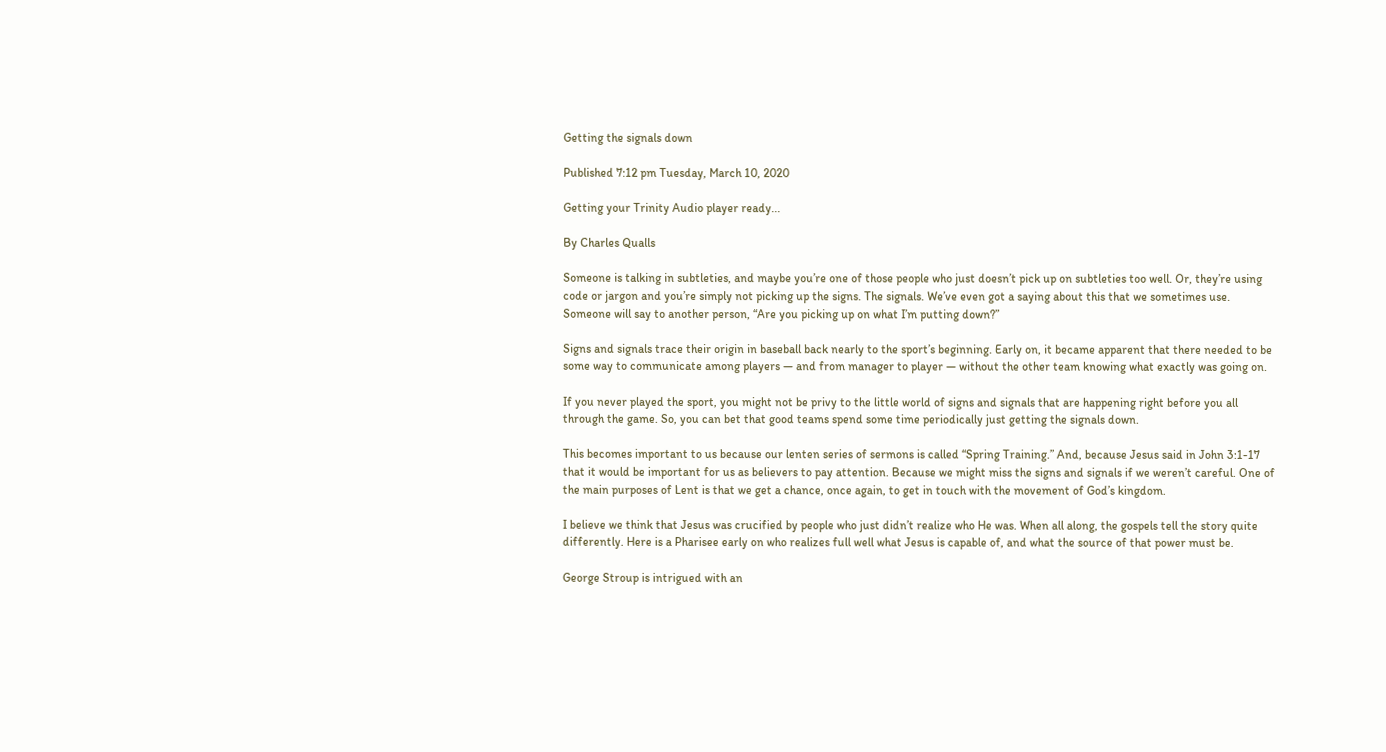Getting the signals down

Published 7:12 pm Tuesday, March 10, 2020

Getting your Trinity Audio player ready...

By Charles Qualls

Someone is talking in subtleties, and maybe you’re one of those people who just doesn’t pick up on subtleties too well. Or, they’re using code or jargon and you’re simply not picking up the signs. The signals. We’ve even got a saying about this that we sometimes use. Someone will say to another person, “Are you picking up on what I’m putting down?”

Signs and signals trace their origin in baseball back nearly to the sport’s beginning. Early on, it became apparent that there needed to be some way to communicate among players — and from manager to player — without the other team knowing what exactly was going on.

If you never played the sport, you might not be privy to the little world of signs and signals that are happening right before you all through the game. So, you can bet that good teams spend some time periodically just getting the signals down.

This becomes important to us because our lenten series of sermons is called “Spring Training.” And, because Jesus said in John 3:1-17 that it would be important for us as believers to pay attention. Because we might miss the signs and signals if we weren’t careful. One of the main purposes of Lent is that we get a chance, once again, to get in touch with the movement of God’s kingdom.

I believe we think that Jesus was crucified by people who just didn’t realize who He was. When all along, the gospels tell the story quite differently. Here is a Pharisee early on who realizes full well what Jesus is capable of, and what the source of that power must be.

George Stroup is intrigued with an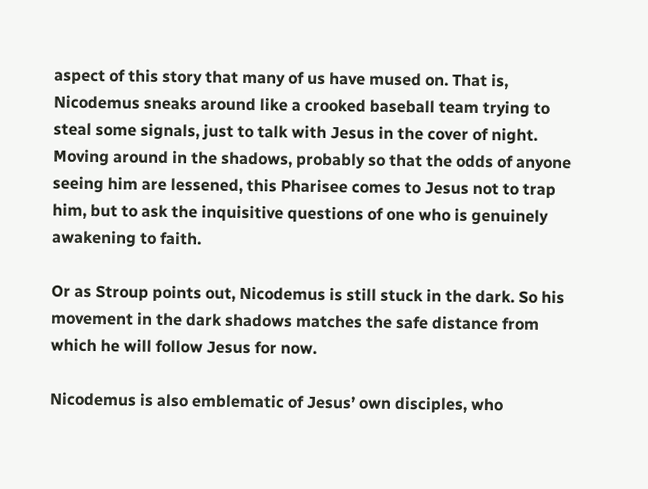aspect of this story that many of us have mused on. That is, Nicodemus sneaks around like a crooked baseball team trying to steal some signals, just to talk with Jesus in the cover of night. Moving around in the shadows, probably so that the odds of anyone seeing him are lessened, this Pharisee comes to Jesus not to trap him, but to ask the inquisitive questions of one who is genuinely awakening to faith.

Or as Stroup points out, Nicodemus is still stuck in the dark. So his movement in the dark shadows matches the safe distance from which he will follow Jesus for now.

Nicodemus is also emblematic of Jesus’ own disciples, who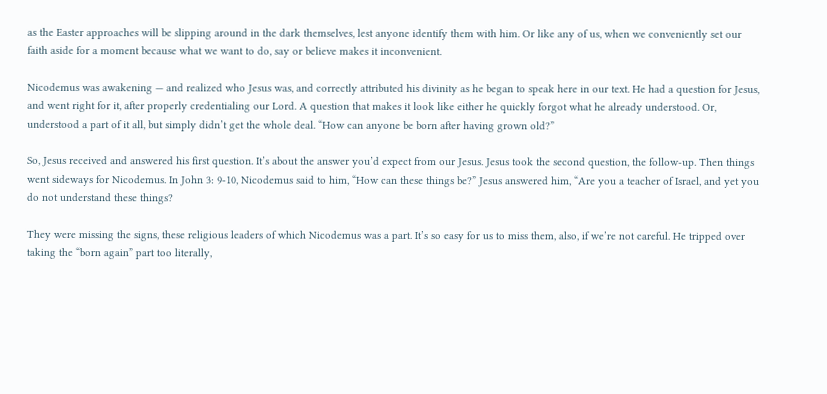as the Easter approaches will be slipping around in the dark themselves, lest anyone identify them with him. Or like any of us, when we conveniently set our faith aside for a moment because what we want to do, say or believe makes it inconvenient.

Nicodemus was awakening — and realized who Jesus was, and correctly attributed his divinity as he began to speak here in our text. He had a question for Jesus, and went right for it, after properly credentialing our Lord. A question that makes it look like either he quickly forgot what he already understood. Or, understood a part of it all, but simply didn’t get the whole deal. “How can anyone be born after having grown old?”

So, Jesus received and answered his first question. It’s about the answer you’d expect from our Jesus. Jesus took the second question, the follow-up. Then things went sideways for Nicodemus. In John 3: 9-10, Nicodemus said to him, “How can these things be?” Jesus answered him, “Are you a teacher of Israel, and yet you do not understand these things?

They were missing the signs, these religious leaders of which Nicodemus was a part. It’s so easy for us to miss them, also, if we’re not careful. He tripped over taking the “born again” part too literally,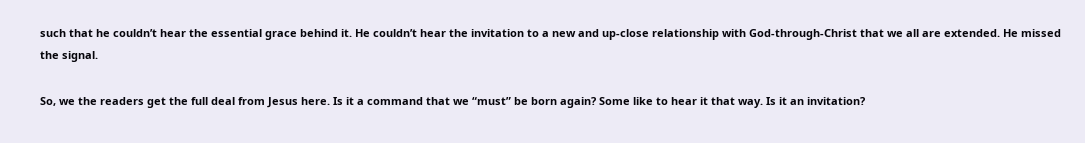such that he couldn’t hear the essential grace behind it. He couldn’t hear the invitation to a new and up-close relationship with God-through-Christ that we all are extended. He missed the signal.

So, we the readers get the full deal from Jesus here. Is it a command that we “must” be born again? Some like to hear it that way. Is it an invitation?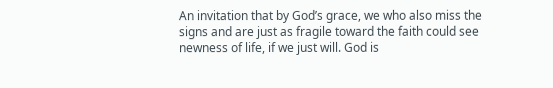An invitation that by God’s grace, we who also miss the signs and are just as fragile toward the faith could see newness of life, if we just will. God is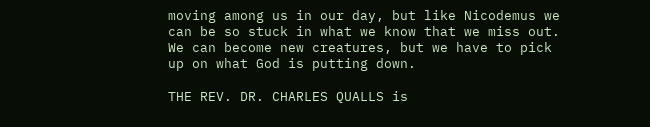moving among us in our day, but like Nicodemus we can be so stuck in what we know that we miss out. We can become new creatures, but we have to pick up on what God is putting down.

THE REV. DR. CHARLES QUALLS is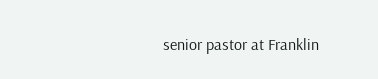senior pastor at Franklin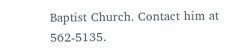Baptist Church. Contact him at 562-5135.